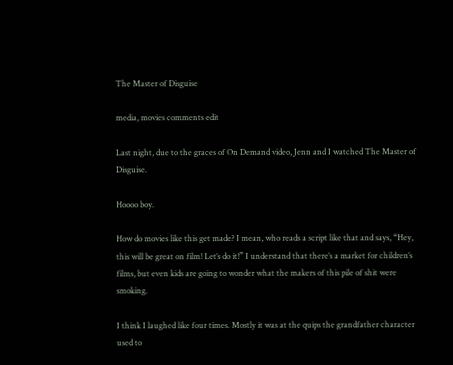The Master of Disguise

media, movies comments edit

Last night, due to the graces of On Demand video, Jenn and I watched The Master of Disguise.

Hoooo boy.

How do movies like this get made? I mean, who reads a script like that and says, “Hey, this will be great on film! Let’s do it!” I understand that there’s a market for children’s films, but even kids are going to wonder what the makers of this pile of shit were smoking.

I think I laughed like four times. Mostly it was at the quips the grandfather character used to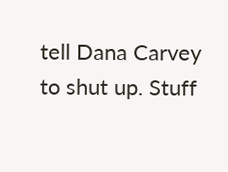tell Dana Carvey to shut up. Stuff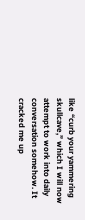like “curb your yammering skullcave,” which I will now attempt to work into daily conversation somehow. It cracked me up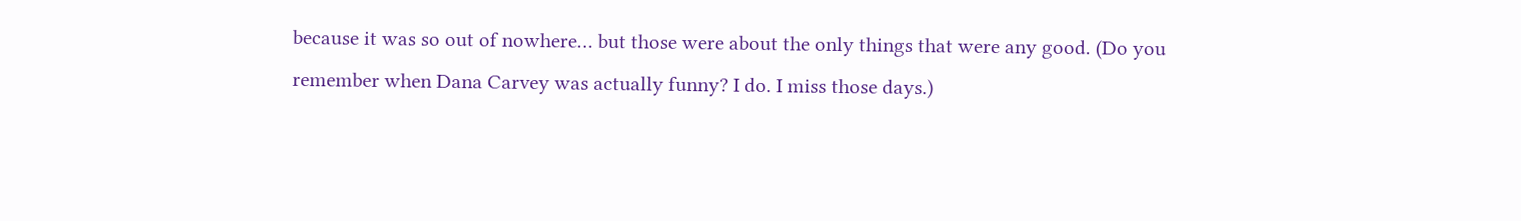because it was so out of nowhere… but those were about the only things that were any good. (Do you remember when Dana Carvey was actually funny? I do. I miss those days.)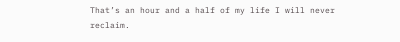That’s an hour and a half of my life I will never reclaim.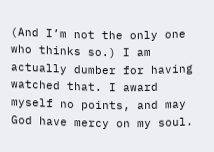(And I’m not the only one who thinks so.) I am actually dumber for having watched that. I award myself no points, and may God have mercy on my soul.